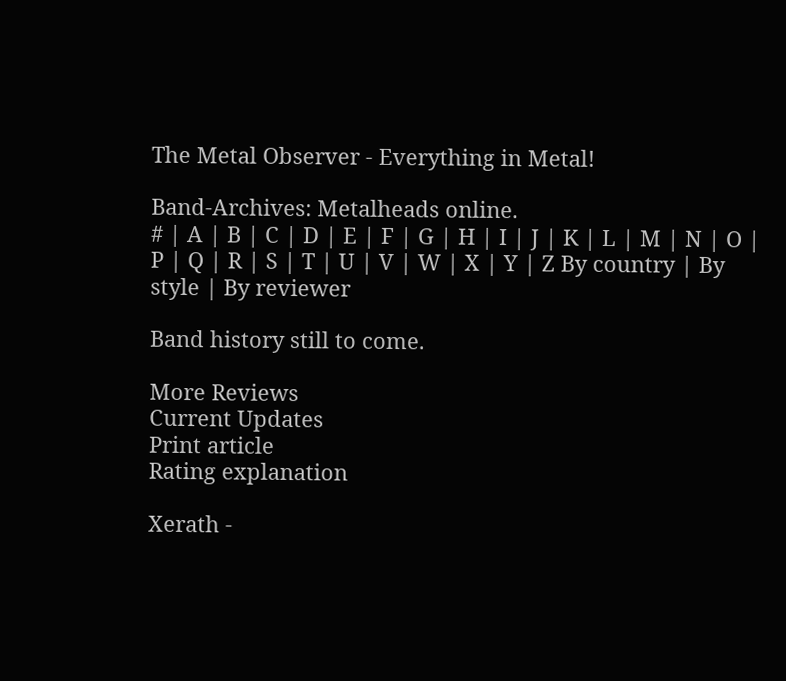The Metal Observer - Everything in Metal!

Band-Archives: Metalheads online.
# | A | B | C | D | E | F | G | H | I | J | K | L | M | N | O | P | Q | R | S | T | U | V | W | X | Y | Z By country | By style | By reviewer

Band history still to come.

More Reviews
Current Updates
Print article
Rating explanation

Xerath -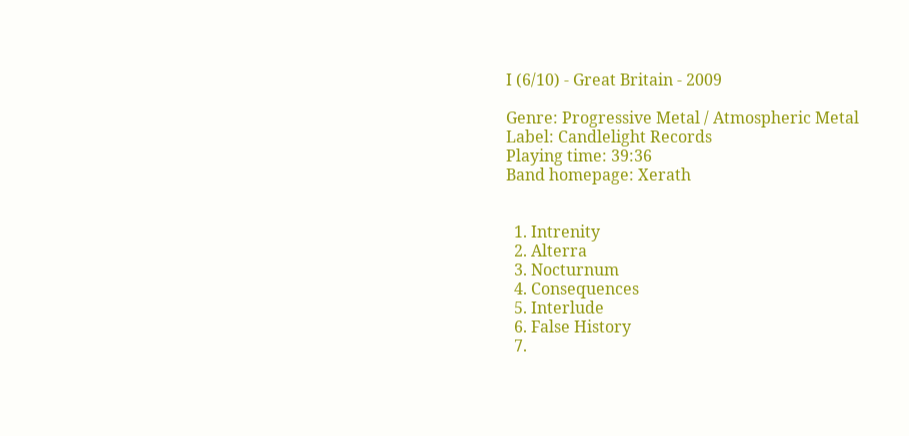I (6/10) - Great Britain - 2009

Genre: Progressive Metal / Atmospheric Metal
Label: Candlelight Records
Playing time: 39:36
Band homepage: Xerath


  1. Intrenity
  2. Alterra
  3. Nocturnum
  4. Consequences
  5. Interlude
  6. False History
  7.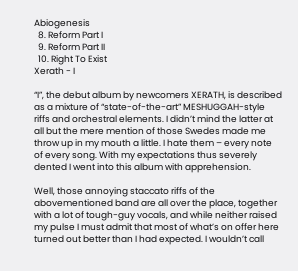Abiogenesis
  8. Reform Part I
  9. Reform Part II
  10. Right To Exist
Xerath - I

“I”, the debut album by newcomers XERATH, is described as a mixture of “state-of-the-art” MESHUGGAH-style riffs and orchestral elements. I didn’t mind the latter at all but the mere mention of those Swedes made me throw up in my mouth a little. I hate them – every note of every song. With my expectations thus severely dented I went into this album with apprehension.

Well, those annoying staccato riffs of the abovementioned band are all over the place, together with a lot of tough-guy vocals, and while neither raised my pulse I must admit that most of what’s on offer here turned out better than I had expected. I wouldn’t call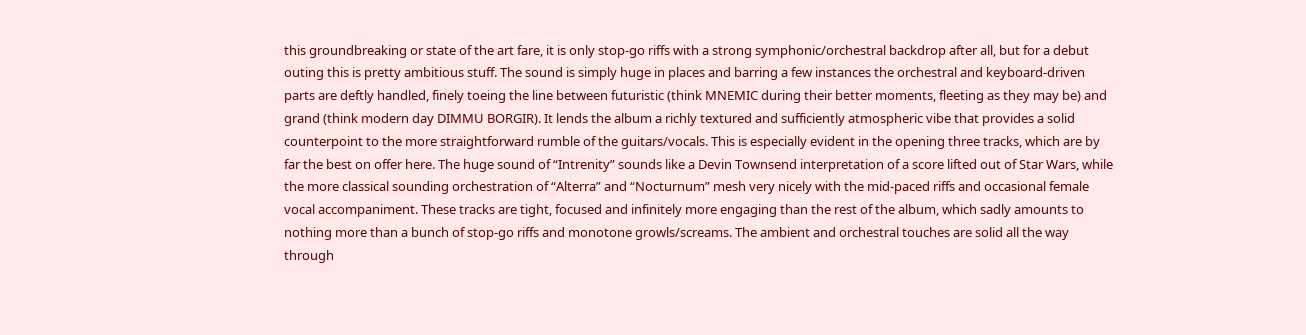this groundbreaking or state of the art fare, it is only stop-go riffs with a strong symphonic/orchestral backdrop after all, but for a debut outing this is pretty ambitious stuff. The sound is simply huge in places and barring a few instances the orchestral and keyboard-driven parts are deftly handled, finely toeing the line between futuristic (think MNEMIC during their better moments, fleeting as they may be) and grand (think modern day DIMMU BORGIR). It lends the album a richly textured and sufficiently atmospheric vibe that provides a solid counterpoint to the more straightforward rumble of the guitars/vocals. This is especially evident in the opening three tracks, which are by far the best on offer here. The huge sound of “Intrenity” sounds like a Devin Townsend interpretation of a score lifted out of Star Wars, while the more classical sounding orchestration of “Alterra” and “Nocturnum” mesh very nicely with the mid-paced riffs and occasional female vocal accompaniment. These tracks are tight, focused and infinitely more engaging than the rest of the album, which sadly amounts to nothing more than a bunch of stop-go riffs and monotone growls/screams. The ambient and orchestral touches are solid all the way through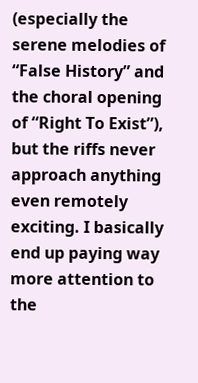(especially the serene melodies of “False History” and the choral opening of “Right To Exist”), but the riffs never approach anything even remotely exciting. I basically end up paying way more attention to the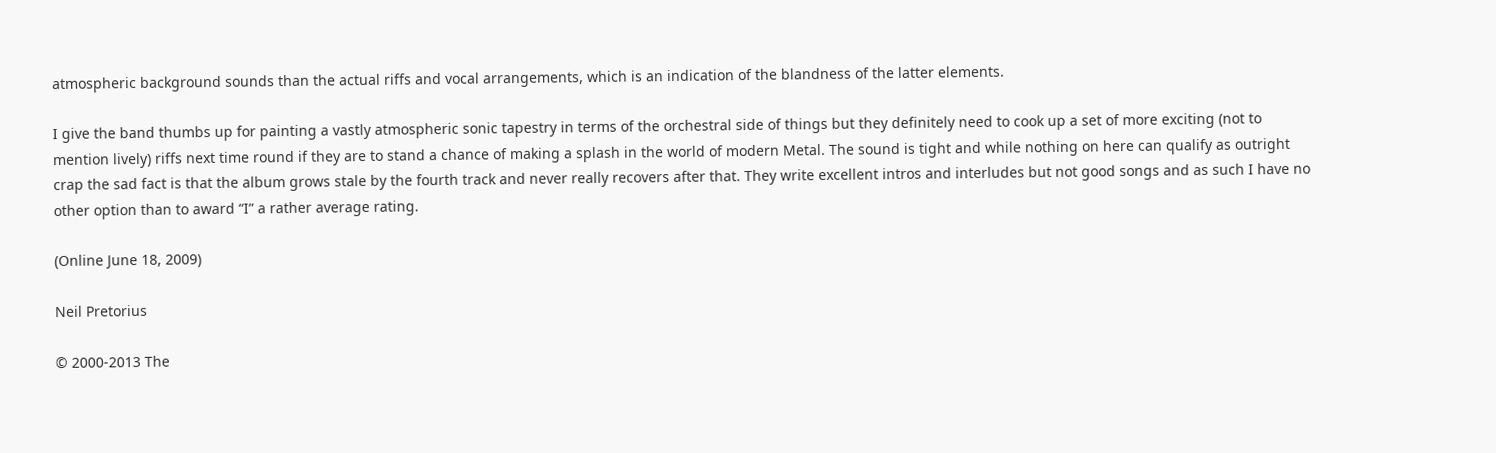atmospheric background sounds than the actual riffs and vocal arrangements, which is an indication of the blandness of the latter elements.

I give the band thumbs up for painting a vastly atmospheric sonic tapestry in terms of the orchestral side of things but they definitely need to cook up a set of more exciting (not to mention lively) riffs next time round if they are to stand a chance of making a splash in the world of modern Metal. The sound is tight and while nothing on here can qualify as outright crap the sad fact is that the album grows stale by the fourth track and never really recovers after that. They write excellent intros and interludes but not good songs and as such I have no other option than to award “I” a rather average rating.

(Online June 18, 2009)

Neil Pretorius

© 2000-2013 The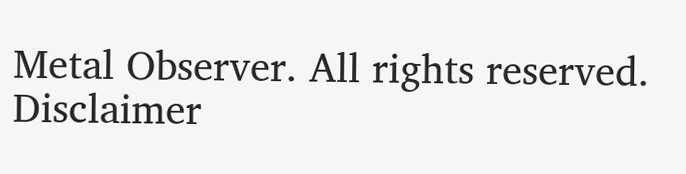Metal Observer. All rights reserved. Disclaimer